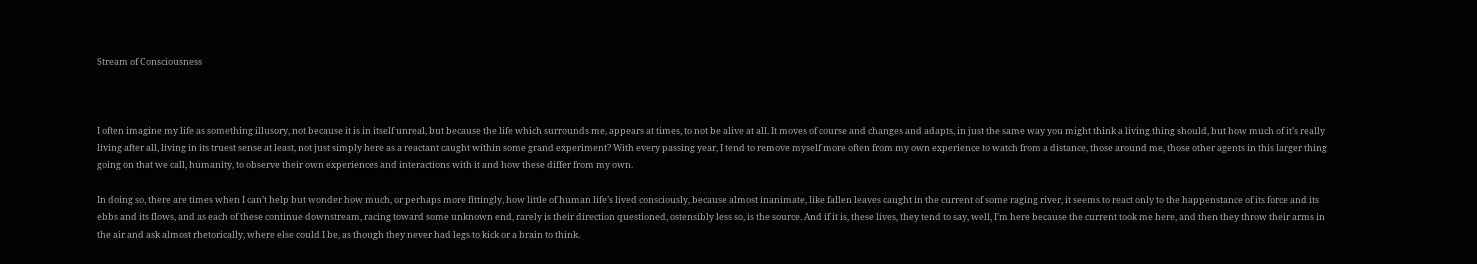Stream of Consciousness



I often imagine my life as something illusory, not because it is in itself unreal, but because the life which surrounds me, appears at times, to not be alive at all. It moves of course and changes and adapts, in just the same way you might think a living thing should, but how much of it’s really living after all, living in its truest sense at least, not just simply here as a reactant caught within some grand experiment? With every passing year, I tend to remove myself more often from my own experience to watch from a distance, those around me, those other agents in this larger thing going on that we call, humanity, to observe their own experiences and interactions with it and how these differ from my own.

In doing so, there are times when I can’t help but wonder how much, or perhaps more fittingly, how little of human life’s lived consciously, because almost inanimate, like fallen leaves caught in the current of some raging river, it seems to react only to the happenstance of its force and its ebbs and its flows, and as each of these continue downstream, racing toward some unknown end, rarely is their direction questioned, ostensibly less so, is the source. And if it is, these lives, they tend to say, well, I’m here because the current took me here, and then they throw their arms in the air and ask almost rhetorically, where else could I be, as though they never had legs to kick or a brain to think.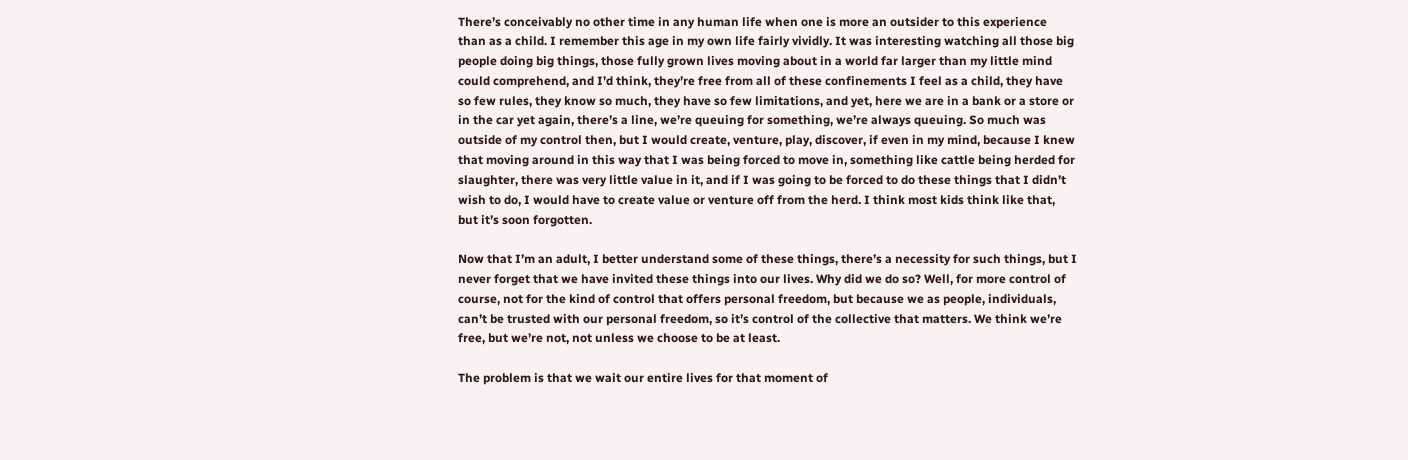There’s conceivably no other time in any human life when one is more an outsider to this experience than as a child. I remember this age in my own life fairly vividly. It was interesting watching all those big people doing big things, those fully grown lives moving about in a world far larger than my little mind could comprehend, and I’d think, they’re free from all of these confinements I feel as a child, they have so few rules, they know so much, they have so few limitations, and yet, here we are in a bank or a store or in the car yet again, there’s a line, we’re queuing for something, we’re always queuing. So much was outside of my control then, but I would create, venture, play, discover, if even in my mind, because I knew that moving around in this way that I was being forced to move in, something like cattle being herded for slaughter, there was very little value in it, and if I was going to be forced to do these things that I didn’t wish to do, I would have to create value or venture off from the herd. I think most kids think like that, but it’s soon forgotten.

Now that I’m an adult, I better understand some of these things, there’s a necessity for such things, but I never forget that we have invited these things into our lives. Why did we do so? Well, for more control of course, not for the kind of control that offers personal freedom, but because we as people, individuals, can’t be trusted with our personal freedom, so it’s control of the collective that matters. We think we’re free, but we’re not, not unless we choose to be at least.

The problem is that we wait our entire lives for that moment of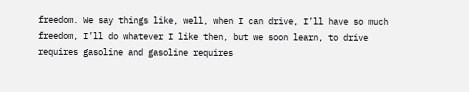freedom. We say things like, well, when I can drive, I’ll have so much freedom, I’ll do whatever I like then, but we soon learn, to drive requires gasoline and gasoline requires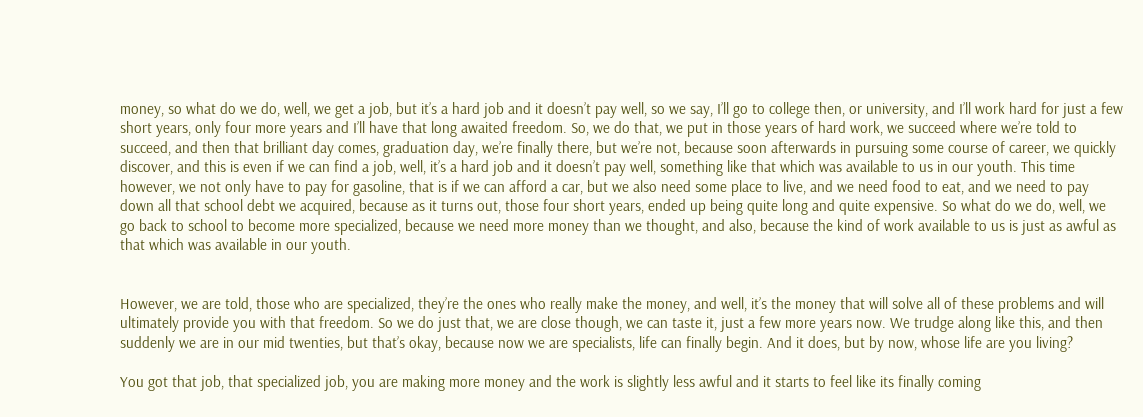money, so what do we do, well, we get a job, but it’s a hard job and it doesn’t pay well, so we say, I’ll go to college then, or university, and I’ll work hard for just a few short years, only four more years and I’ll have that long awaited freedom. So, we do that, we put in those years of hard work, we succeed where we’re told to succeed, and then that brilliant day comes, graduation day, we’re finally there, but we’re not, because soon afterwards in pursuing some course of career, we quickly discover, and this is even if we can find a job, well, it’s a hard job and it doesn’t pay well, something like that which was available to us in our youth. This time however, we not only have to pay for gasoline, that is if we can afford a car, but we also need some place to live, and we need food to eat, and we need to pay down all that school debt we acquired, because as it turns out, those four short years, ended up being quite long and quite expensive. So what do we do, well, we go back to school to become more specialized, because we need more money than we thought, and also, because the kind of work available to us is just as awful as that which was available in our youth.


However, we are told, those who are specialized, they’re the ones who really make the money, and well, it’s the money that will solve all of these problems and will ultimately provide you with that freedom. So we do just that, we are close though, we can taste it, just a few more years now. We trudge along like this, and then suddenly we are in our mid twenties, but that’s okay, because now we are specialists, life can finally begin. And it does, but by now, whose life are you living?

You got that job, that specialized job, you are making more money and the work is slightly less awful and it starts to feel like its finally coming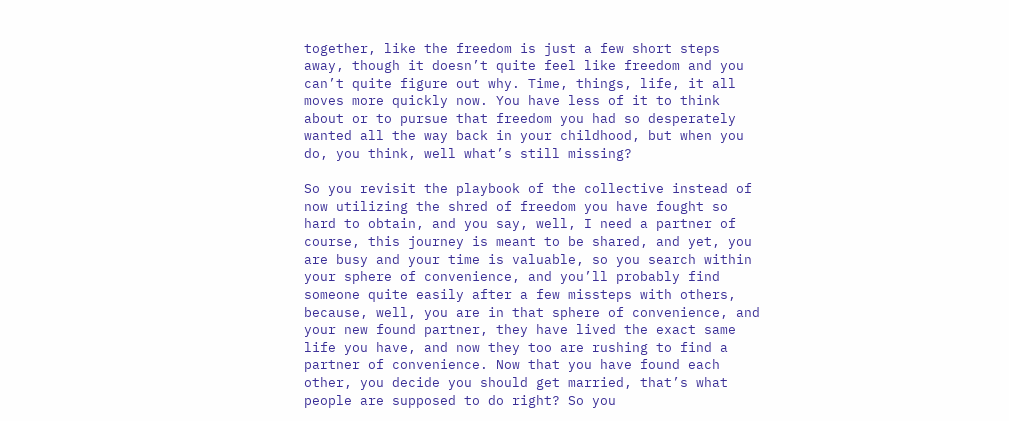together, like the freedom is just a few short steps away, though it doesn’t quite feel like freedom and you can’t quite figure out why. Time, things, life, it all moves more quickly now. You have less of it to think about or to pursue that freedom you had so desperately wanted all the way back in your childhood, but when you do, you think, well what’s still missing?

So you revisit the playbook of the collective instead of now utilizing the shred of freedom you have fought so hard to obtain, and you say, well, I need a partner of course, this journey is meant to be shared, and yet, you are busy and your time is valuable, so you search within your sphere of convenience, and you’ll probably find someone quite easily after a few missteps with others, because, well, you are in that sphere of convenience, and your new found partner, they have lived the exact same life you have, and now they too are rushing to find a partner of convenience. Now that you have found each other, you decide you should get married, that’s what people are supposed to do right? So you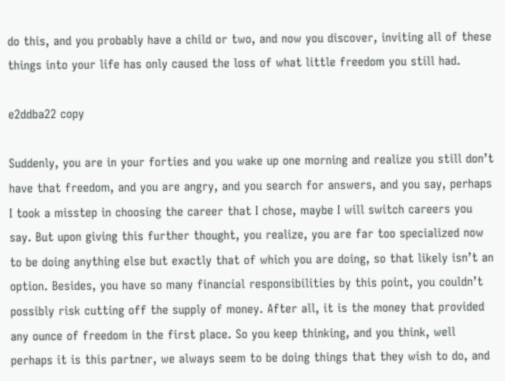do this, and you probably have a child or two, and now you discover, inviting all of these things into your life has only caused the loss of what little freedom you still had.

e2ddba22 copy

Suddenly, you are in your forties and you wake up one morning and realize you still don’t have that freedom, and you are angry, and you search for answers, and you say, perhaps I took a misstep in choosing the career that I chose, maybe I will switch careers you say. But upon giving this further thought, you realize, you are far too specialized now to be doing anything else but exactly that of which you are doing, so that likely isn’t an option. Besides, you have so many financial responsibilities by this point, you couldn’t possibly risk cutting off the supply of money. After all, it is the money that provided any ounce of freedom in the first place. So you keep thinking, and you think, well perhaps it is this partner, we always seem to be doing things that they wish to do, and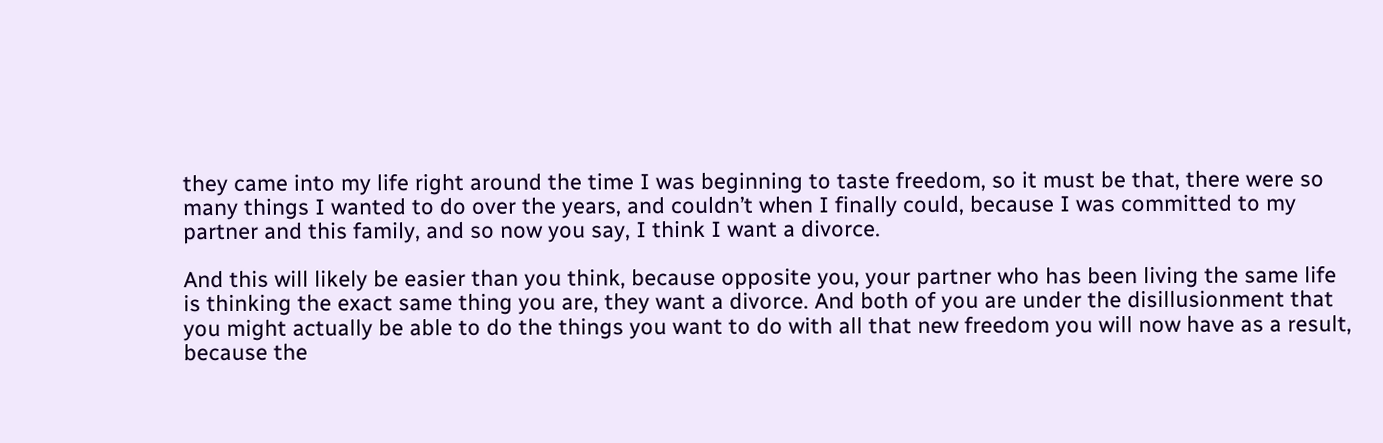they came into my life right around the time I was beginning to taste freedom, so it must be that, there were so many things I wanted to do over the years, and couldn’t when I finally could, because I was committed to my partner and this family, and so now you say, I think I want a divorce.

And this will likely be easier than you think, because opposite you, your partner who has been living the same life is thinking the exact same thing you are, they want a divorce. And both of you are under the disillusionment that you might actually be able to do the things you want to do with all that new freedom you will now have as a result, because the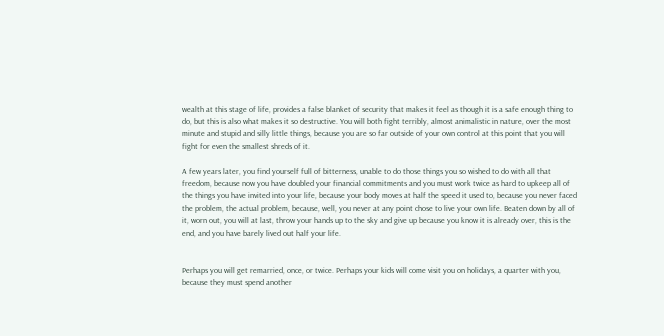wealth at this stage of life, provides a false blanket of security that makes it feel as though it is a safe enough thing to do, but this is also what makes it so destructive. You will both fight terribly, almost animalistic in nature, over the most minute and stupid and silly little things, because you are so far outside of your own control at this point that you will fight for even the smallest shreds of it.

A few years later, you find yourself full of bitterness, unable to do those things you so wished to do with all that freedom, because now you have doubled your financial commitments and you must work twice as hard to upkeep all of the things you have invited into your life, because your body moves at half the speed it used to, because you never faced the problem, the actual problem, because, well, you never at any point chose to live your own life. Beaten down by all of it, worn out, you will at last, throw your hands up to the sky and give up because you know it is already over, this is the end, and you have barely lived out half your life.


Perhaps you will get remarried, once, or twice. Perhaps your kids will come visit you on holidays, a quarter with you, because they must spend another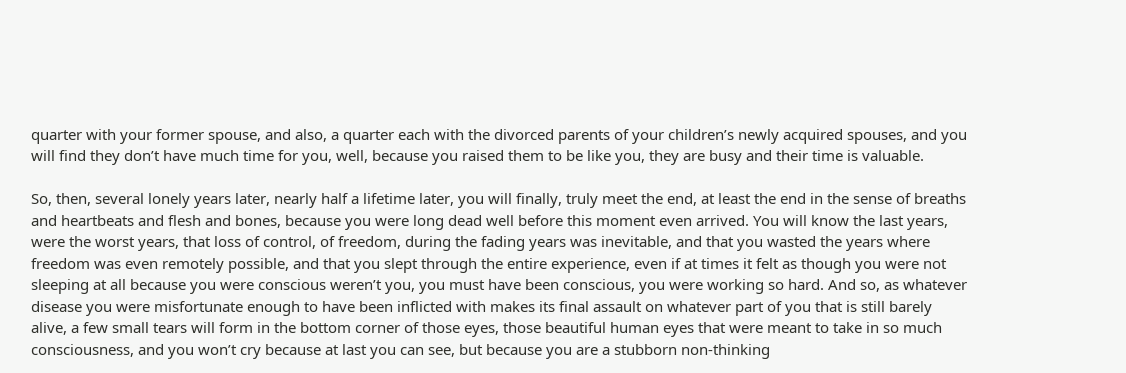quarter with your former spouse, and also, a quarter each with the divorced parents of your children’s newly acquired spouses, and you will find they don’t have much time for you, well, because you raised them to be like you, they are busy and their time is valuable.

So, then, several lonely years later, nearly half a lifetime later, you will finally, truly meet the end, at least the end in the sense of breaths and heartbeats and flesh and bones, because you were long dead well before this moment even arrived. You will know the last years, were the worst years, that loss of control, of freedom, during the fading years was inevitable, and that you wasted the years where freedom was even remotely possible, and that you slept through the entire experience, even if at times it felt as though you were not sleeping at all because you were conscious weren’t you, you must have been conscious, you were working so hard. And so, as whatever disease you were misfortunate enough to have been inflicted with makes its final assault on whatever part of you that is still barely alive, a few small tears will form in the bottom corner of those eyes, those beautiful human eyes that were meant to take in so much consciousness, and you won’t cry because at last you can see, but because you are a stubborn non-thinking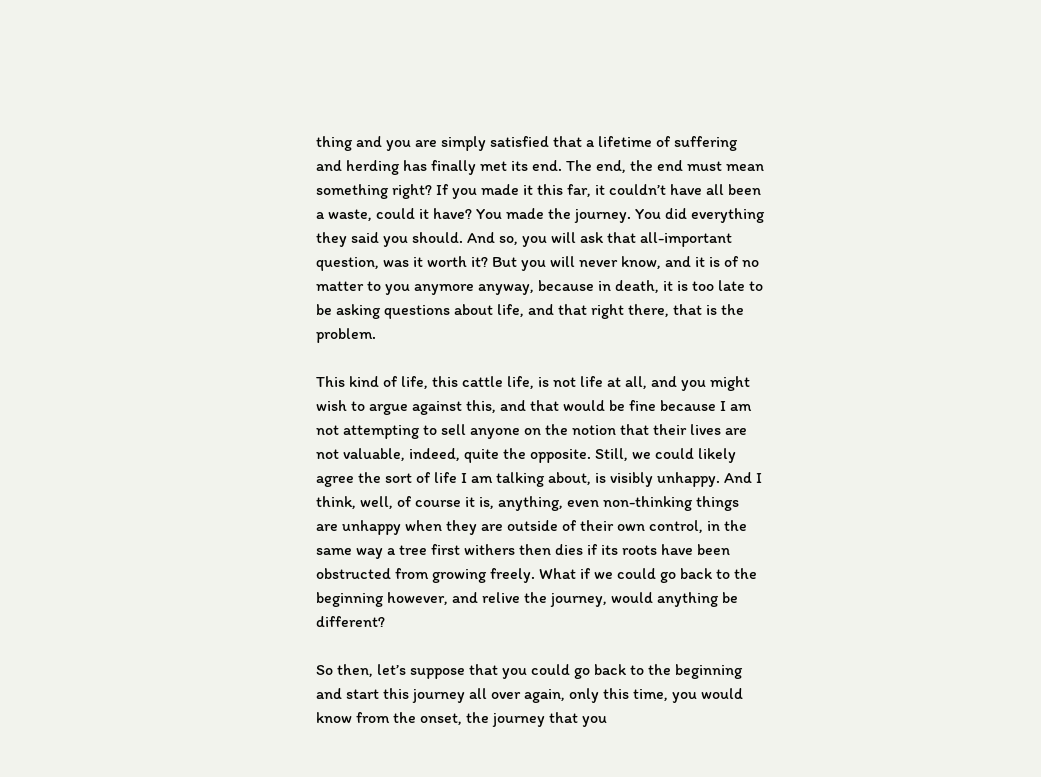thing and you are simply satisfied that a lifetime of suffering and herding has finally met its end. The end, the end must mean something right? If you made it this far, it couldn’t have all been a waste, could it have? You made the journey. You did everything they said you should. And so, you will ask that all-important question, was it worth it? But you will never know, and it is of no matter to you anymore anyway, because in death, it is too late to be asking questions about life, and that right there, that is the problem.

This kind of life, this cattle life, is not life at all, and you might wish to argue against this, and that would be fine because I am not attempting to sell anyone on the notion that their lives are not valuable, indeed, quite the opposite. Still, we could likely agree the sort of life I am talking about, is visibly unhappy. And I think, well, of course it is, anything, even non-thinking things are unhappy when they are outside of their own control, in the same way a tree first withers then dies if its roots have been obstructed from growing freely. What if we could go back to the beginning however, and relive the journey, would anything be different?

So then, let’s suppose that you could go back to the beginning and start this journey all over again, only this time, you would know from the onset, the journey that you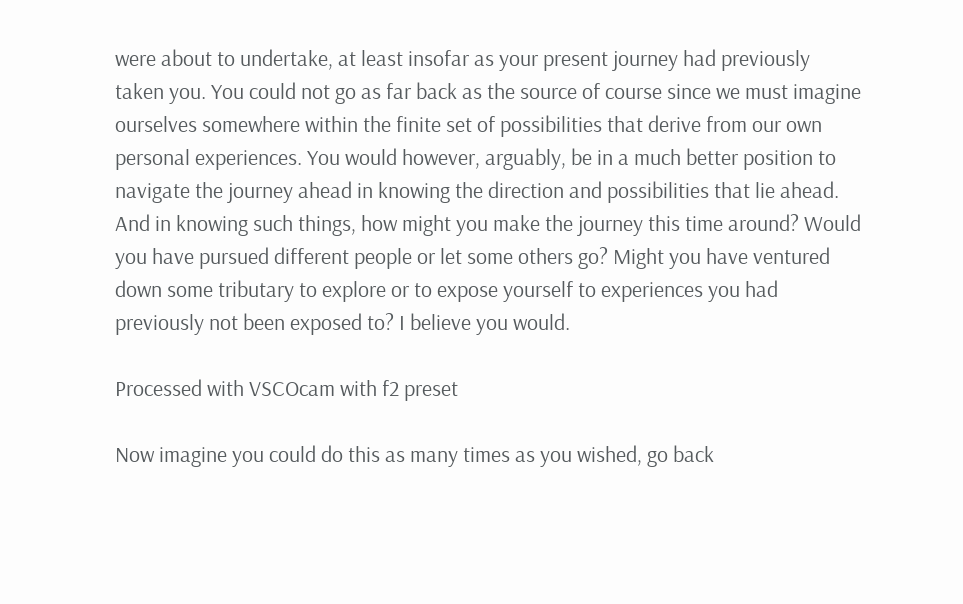were about to undertake, at least insofar as your present journey had previously taken you. You could not go as far back as the source of course since we must imagine ourselves somewhere within the finite set of possibilities that derive from our own personal experiences. You would however, arguably, be in a much better position to navigate the journey ahead in knowing the direction and possibilities that lie ahead. And in knowing such things, how might you make the journey this time around? Would you have pursued different people or let some others go? Might you have ventured down some tributary to explore or to expose yourself to experiences you had previously not been exposed to? I believe you would.

Processed with VSCOcam with f2 preset

Now imagine you could do this as many times as you wished, go back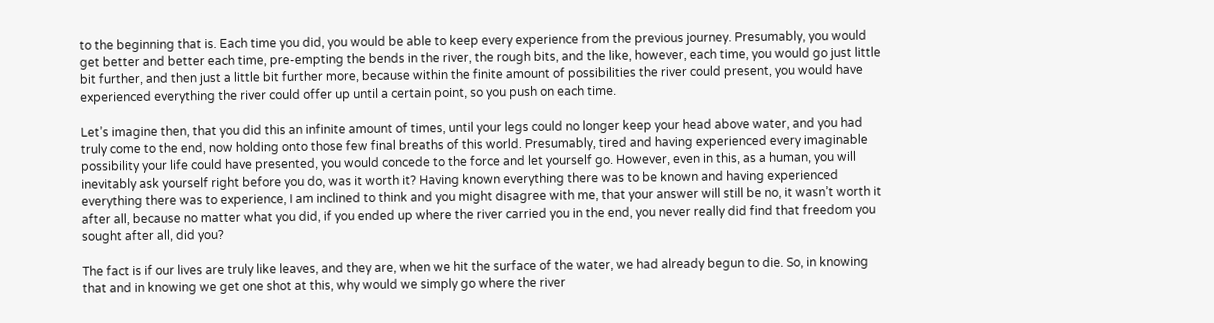to the beginning that is. Each time you did, you would be able to keep every experience from the previous journey. Presumably, you would get better and better each time, pre-empting the bends in the river, the rough bits, and the like, however, each time, you would go just little bit further, and then just a little bit further more, because within the finite amount of possibilities the river could present, you would have experienced everything the river could offer up until a certain point, so you push on each time.

Let’s imagine then, that you did this an infinite amount of times, until your legs could no longer keep your head above water, and you had truly come to the end, now holding onto those few final breaths of this world. Presumably, tired and having experienced every imaginable possibility your life could have presented, you would concede to the force and let yourself go. However, even in this, as a human, you will inevitably ask yourself right before you do, was it worth it? Having known everything there was to be known and having experienced everything there was to experience, I am inclined to think and you might disagree with me, that your answer will still be no, it wasn’t worth it after all, because no matter what you did, if you ended up where the river carried you in the end, you never really did find that freedom you sought after all, did you?

The fact is if our lives are truly like leaves, and they are, when we hit the surface of the water, we had already begun to die. So, in knowing that and in knowing we get one shot at this, why would we simply go where the river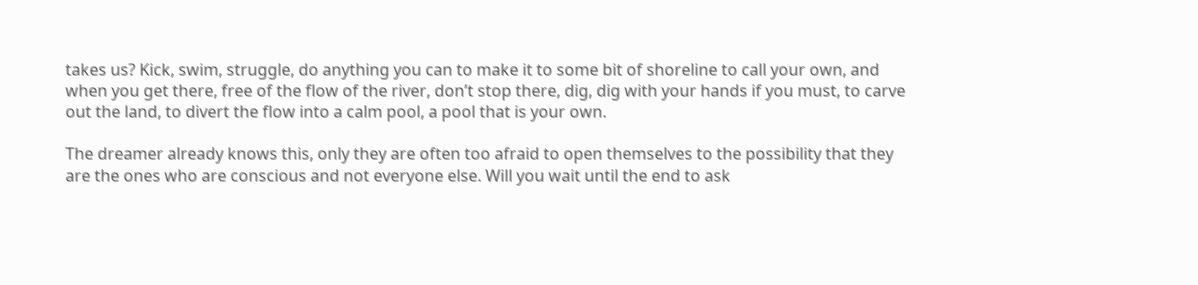takes us? Kick, swim, struggle, do anything you can to make it to some bit of shoreline to call your own, and when you get there, free of the flow of the river, don’t stop there, dig, dig with your hands if you must, to carve out the land, to divert the flow into a calm pool, a pool that is your own.

The dreamer already knows this, only they are often too afraid to open themselves to the possibility that they are the ones who are conscious and not everyone else. Will you wait until the end to ask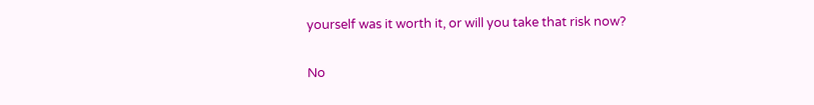yourself was it worth it, or will you take that risk now?

No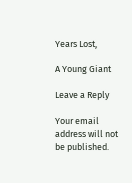Years Lost,

A Young Giant

Leave a Reply

Your email address will not be published.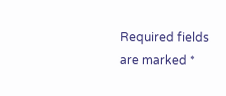Required fields are marked *